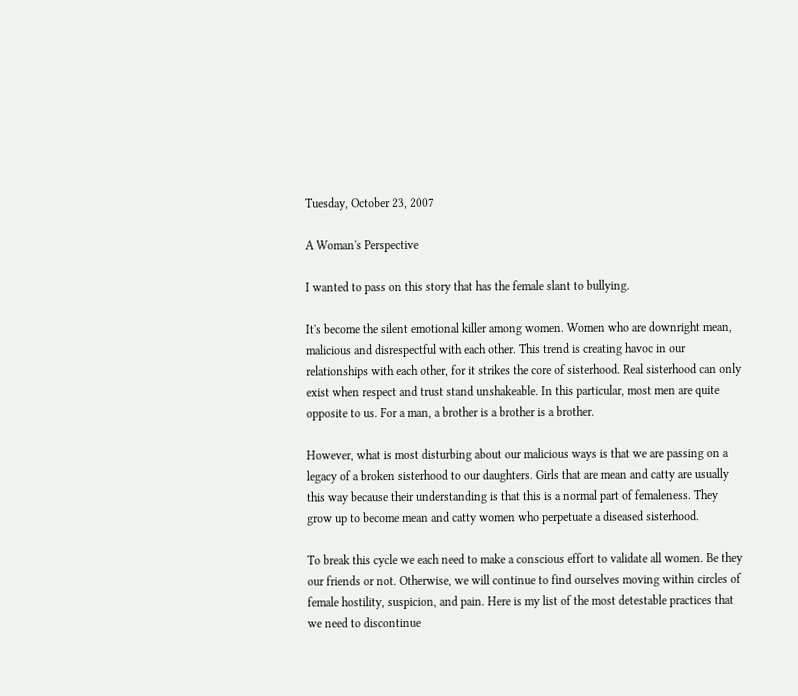Tuesday, October 23, 2007

A Woman's Perspective

I wanted to pass on this story that has the female slant to bullying.

It's become the silent emotional killer among women. Women who are downright mean, malicious and disrespectful with each other. This trend is creating havoc in our relationships with each other, for it strikes the core of sisterhood. Real sisterhood can only exist when respect and trust stand unshakeable. In this particular, most men are quite opposite to us. For a man, a brother is a brother is a brother.

However, what is most disturbing about our malicious ways is that we are passing on a legacy of a broken sisterhood to our daughters. Girls that are mean and catty are usually this way because their understanding is that this is a normal part of femaleness. They grow up to become mean and catty women who perpetuate a diseased sisterhood.

To break this cycle we each need to make a conscious effort to validate all women. Be they our friends or not. Otherwise, we will continue to find ourselves moving within circles of female hostility, suspicion, and pain. Here is my list of the most detestable practices that we need to discontinue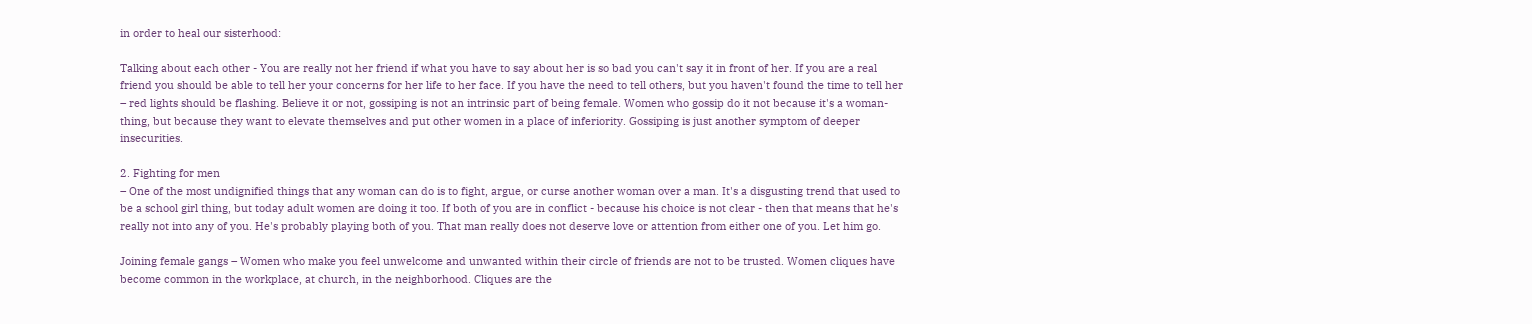in order to heal our sisterhood:

Talking about each other - You are really not her friend if what you have to say about her is so bad you can't say it in front of her. If you are a real friend you should be able to tell her your concerns for her life to her face. If you have the need to tell others, but you haven't found the time to tell her – red lights should be flashing. Believe it or not, gossiping is not an intrinsic part of being female. Women who gossip do it not because it's a woman-thing, but because they want to elevate themselves and put other women in a place of inferiority. Gossiping is just another symptom of deeper insecurities.

2. Fighting for men
– One of the most undignified things that any woman can do is to fight, argue, or curse another woman over a man. It's a disgusting trend that used to be a school girl thing, but today adult women are doing it too. If both of you are in conflict - because his choice is not clear - then that means that he's really not into any of you. He's probably playing both of you. That man really does not deserve love or attention from either one of you. Let him go.

Joining female gangs – Women who make you feel unwelcome and unwanted within their circle of friends are not to be trusted. Women cliques have become common in the workplace, at church, in the neighborhood. Cliques are the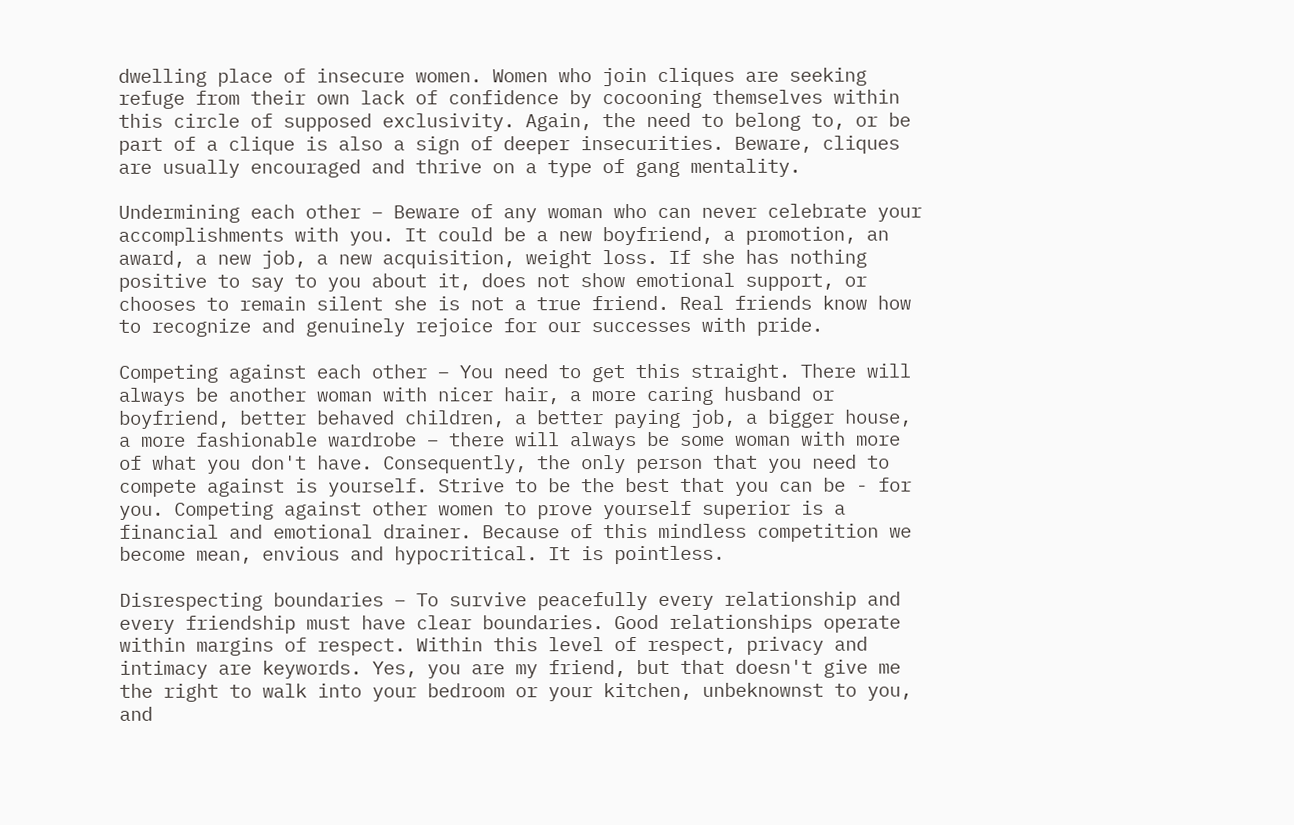dwelling place of insecure women. Women who join cliques are seeking refuge from their own lack of confidence by cocooning themselves within this circle of supposed exclusivity. Again, the need to belong to, or be part of a clique is also a sign of deeper insecurities. Beware, cliques are usually encouraged and thrive on a type of gang mentality.

Undermining each other – Beware of any woman who can never celebrate your accomplishments with you. It could be a new boyfriend, a promotion, an award, a new job, a new acquisition, weight loss. If she has nothing positive to say to you about it, does not show emotional support, or chooses to remain silent she is not a true friend. Real friends know how to recognize and genuinely rejoice for our successes with pride.

Competing against each other – You need to get this straight. There will always be another woman with nicer hair, a more caring husband or boyfriend, better behaved children, a better paying job, a bigger house, a more fashionable wardrobe – there will always be some woman with more of what you don't have. Consequently, the only person that you need to compete against is yourself. Strive to be the best that you can be - for you. Competing against other women to prove yourself superior is a financial and emotional drainer. Because of this mindless competition we become mean, envious and hypocritical. It is pointless.

Disrespecting boundaries – To survive peacefully every relationship and every friendship must have clear boundaries. Good relationships operate within margins of respect. Within this level of respect, privacy and intimacy are keywords. Yes, you are my friend, but that doesn't give me the right to walk into your bedroom or your kitchen, unbeknownst to you, and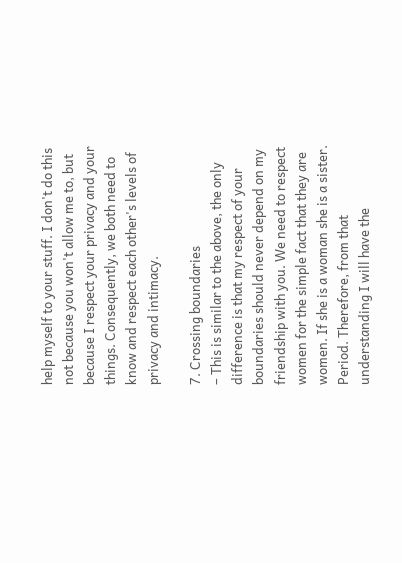help myself to your stuff. I don't do this not because you won't allow me to, but because I respect your privacy and your things. Consequently, we both need to know and respect each other's levels of privacy and intimacy.

7. Crossing boundaries
– This is similar to the above, the only difference is that my respect of your boundaries should never depend on my friendship with you. We need to respect women for the simple fact that they are women. If she is a woman she is a sister. Period. Therefore, from that understanding I will have the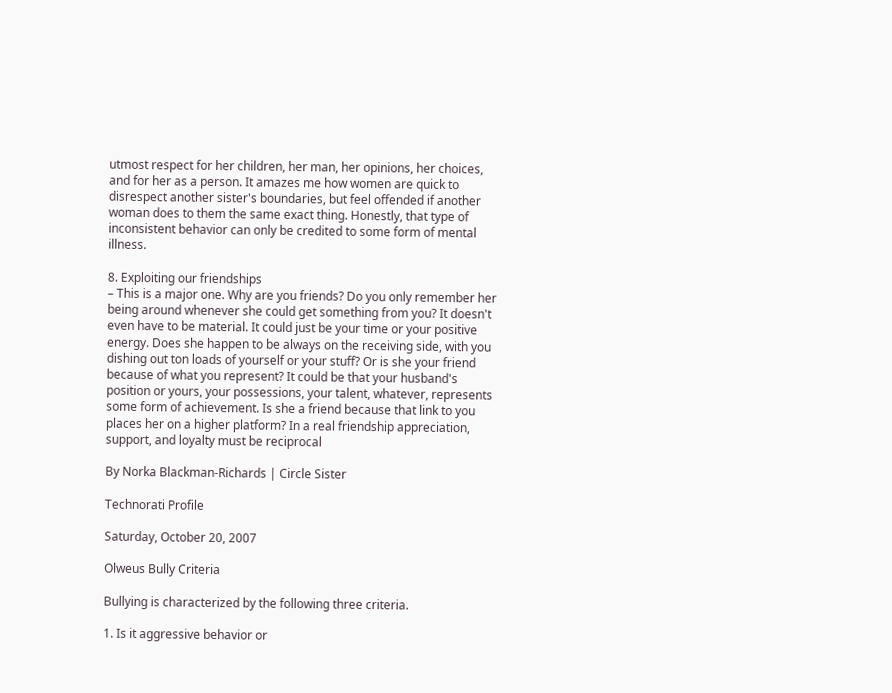utmost respect for her children, her man, her opinions, her choices, and for her as a person. It amazes me how women are quick to disrespect another sister's boundaries, but feel offended if another woman does to them the same exact thing. Honestly, that type of inconsistent behavior can only be credited to some form of mental illness.

8. Exploiting our friendships
– This is a major one. Why are you friends? Do you only remember her being around whenever she could get something from you? It doesn't even have to be material. It could just be your time or your positive energy. Does she happen to be always on the receiving side, with you dishing out ton loads of yourself or your stuff? Or is she your friend because of what you represent? It could be that your husband's position or yours, your possessions, your talent, whatever, represents some form of achievement. Is she a friend because that link to you places her on a higher platform? In a real friendship appreciation, support, and loyalty must be reciprocal

By Norka Blackman-Richards | Circle Sister

Technorati Profile

Saturday, October 20, 2007

Olweus Bully Criteria

Bullying is characterized by the following three criteria.

1. Is it aggressive behavior or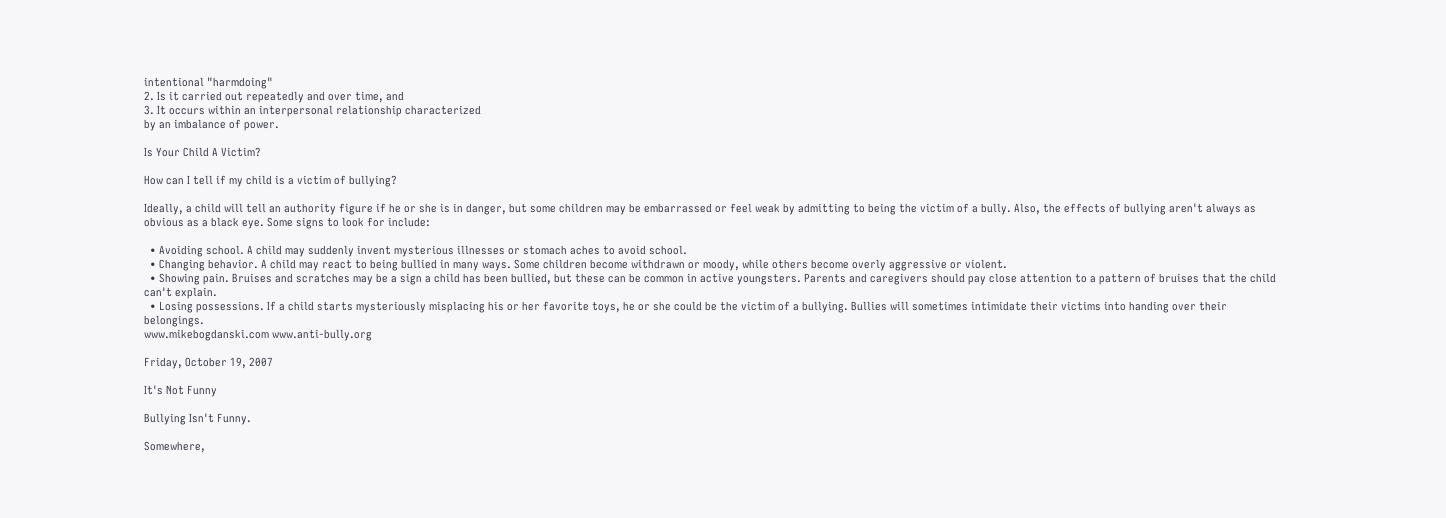intentional "harmdoing"
2. Is it carried out repeatedly and over time, and
3. It occurs within an interpersonal relationship characterized
by an imbalance of power.

Is Your Child A Victim?

How can I tell if my child is a victim of bullying?

Ideally, a child will tell an authority figure if he or she is in danger, but some children may be embarrassed or feel weak by admitting to being the victim of a bully. Also, the effects of bullying aren't always as obvious as a black eye. Some signs to look for include:

  • Avoiding school. A child may suddenly invent mysterious illnesses or stomach aches to avoid school.
  • Changing behavior. A child may react to being bullied in many ways. Some children become withdrawn or moody, while others become overly aggressive or violent.
  • Showing pain. Bruises and scratches may be a sign a child has been bullied, but these can be common in active youngsters. Parents and caregivers should pay close attention to a pattern of bruises that the child can't explain.
  • Losing possessions. If a child starts mysteriously misplacing his or her favorite toys, he or she could be the victim of a bullying. Bullies will sometimes intimidate their victims into handing over their belongings.
www.mikebogdanski.com www.anti-bully.org

Friday, October 19, 2007

It's Not Funny

Bullying Isn't Funny.

Somewhere,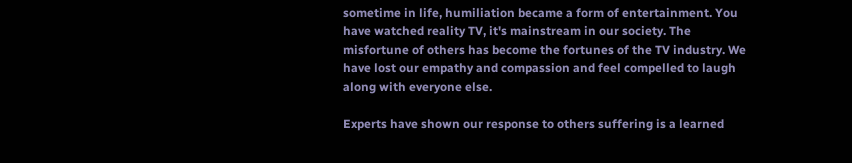sometime in life, humiliation became a form of entertainment. You have watched reality TV, it's mainstream in our society. The misfortune of others has become the fortunes of the TV industry. We have lost our empathy and compassion and feel compelled to laugh along with everyone else.

Experts have shown our response to others suffering is a learned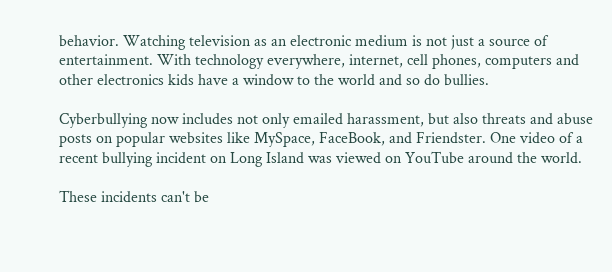behavior. Watching television as an electronic medium is not just a source of entertainment. With technology everywhere, internet, cell phones, computers and other electronics kids have a window to the world and so do bullies.

Cyberbullying now includes not only emailed harassment, but also threats and abuse posts on popular websites like MySpace, FaceBook, and Friendster. One video of a recent bullying incident on Long Island was viewed on YouTube around the world.

These incidents can't be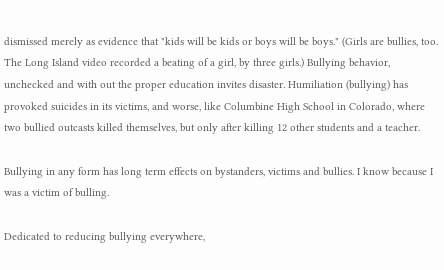dismissed merely as evidence that "kids will be kids or boys will be boys." (Girls are bullies, too. The Long Island video recorded a beating of a girl, by three girls.) Bullying behavior, unchecked and with out the proper education invites disaster. Humiliation (bullying) has provoked suicides in its victims, and worse, like Columbine High School in Colorado, where two bullied outcasts killed themselves, but only after killing 12 other students and a teacher.

Bullying in any form has long term effects on bystanders, victims and bullies. I know because I was a victim of bulling.

Dedicated to reducing bullying everywhere,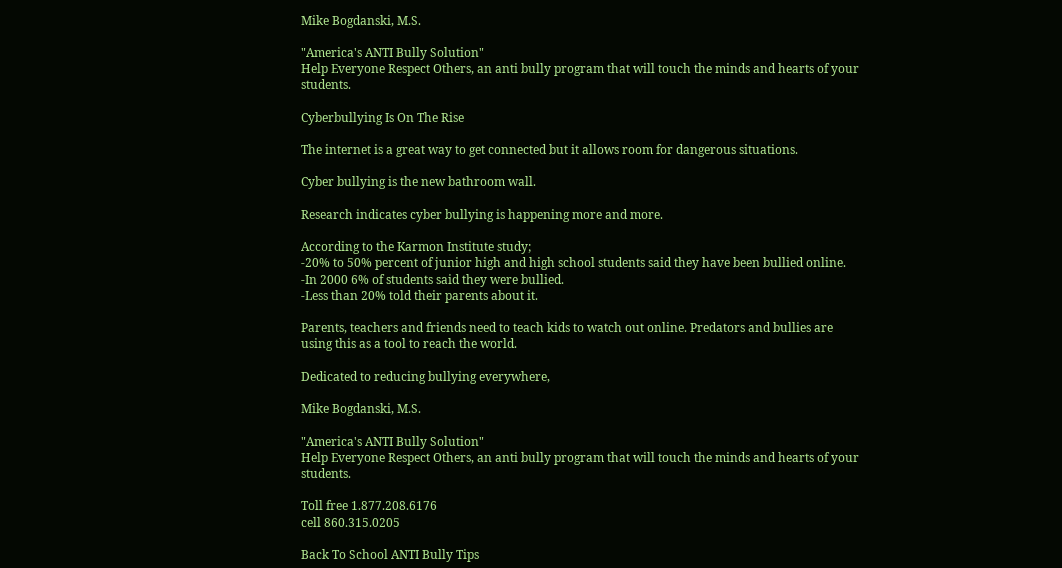Mike Bogdanski, M.S.

"America's ANTI Bully Solution"
Help Everyone Respect Others, an anti bully program that will touch the minds and hearts of your students.

Cyberbullying Is On The Rise

The internet is a great way to get connected but it allows room for dangerous situations.

Cyber bullying is the new bathroom wall.

Research indicates cyber bullying is happening more and more.

According to the Karmon Institute study;
-20% to 50% percent of junior high and high school students said they have been bullied online.
-In 2000 6% of students said they were bullied.
-Less than 20% told their parents about it.

Parents, teachers and friends need to teach kids to watch out online. Predators and bullies are using this as a tool to reach the world.

Dedicated to reducing bullying everywhere,

Mike Bogdanski, M.S.

"America's ANTI Bully Solution"
Help Everyone Respect Others, an anti bully program that will touch the minds and hearts of your students.

Toll free 1.877.208.6176
cell 860.315.0205

Back To School ANTI Bully Tips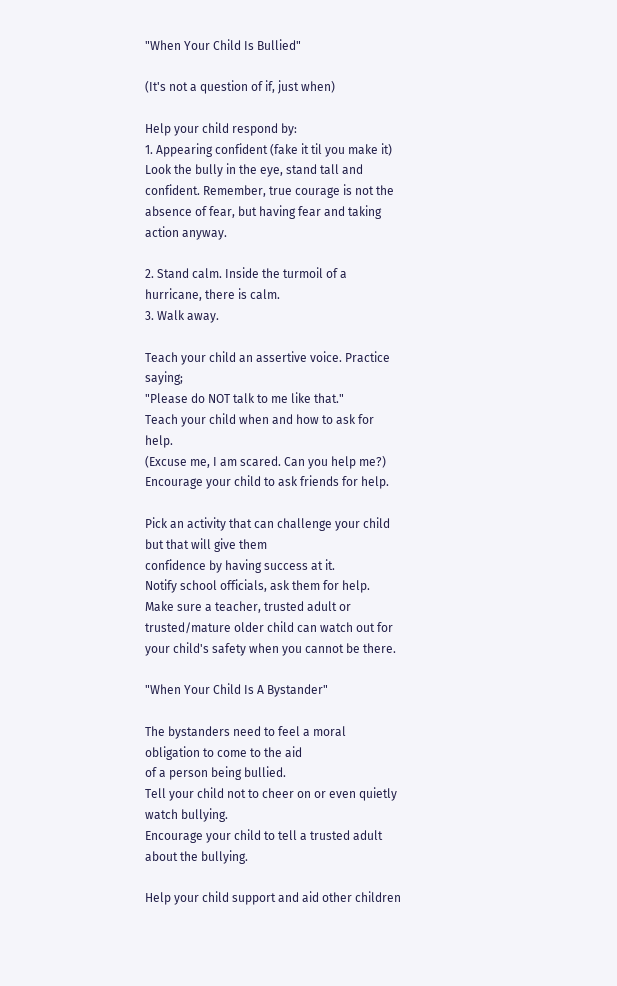"When Your Child Is Bullied"

(It's not a question of if, just when)

Help your child respond by:
1. Appearing confident (fake it til you make it)
Look the bully in the eye, stand tall and confident. Remember, true courage is not the absence of fear, but having fear and taking action anyway.

2. Stand calm. Inside the turmoil of a hurricane, there is calm.
3. Walk away.

Teach your child an assertive voice. Practice saying;
"Please do NOT talk to me like that."
Teach your child when and how to ask for help.
(Excuse me, I am scared. Can you help me?)
Encourage your child to ask friends for help.

Pick an activity that can challenge your child but that will give them
confidence by having success at it.
Notify school officials, ask them for help.
Make sure a teacher, trusted adult or trusted/mature older child can watch out for your child's safety when you cannot be there.

"When Your Child Is A Bystander"

The bystanders need to feel a moral obligation to come to the aid
of a person being bullied.
Tell your child not to cheer on or even quietly watch bullying.
Encourage your child to tell a trusted adult about the bullying.

Help your child support and aid other children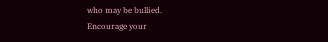who may be bullied.
Encourage your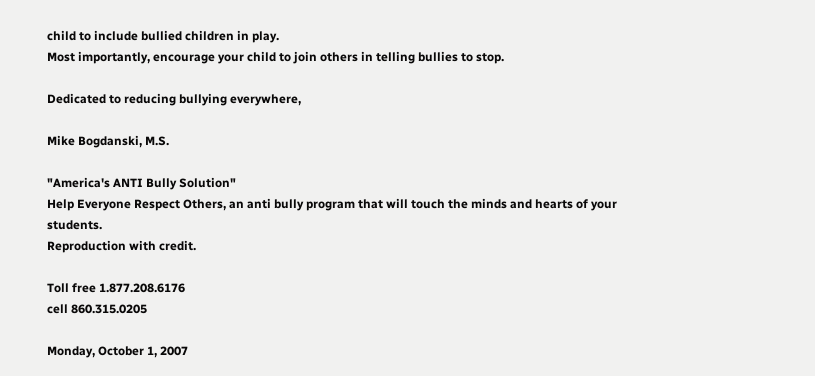child to include bullied children in play.
Most importantly, encourage your child to join others in telling bullies to stop.

Dedicated to reducing bullying everywhere,

Mike Bogdanski, M.S.

"America's ANTI Bully Solution"
Help Everyone Respect Others, an anti bully program that will touch the minds and hearts of your students.
Reproduction with credit.

Toll free 1.877.208.6176
cell 860.315.0205

Monday, October 1, 2007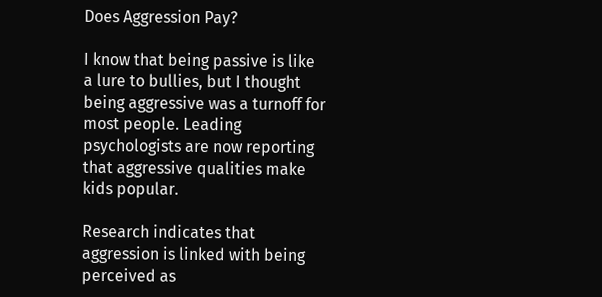Does Aggression Pay?

I know that being passive is like a lure to bullies, but I thought being aggressive was a turnoff for most people. Leading psychologists are now reporting that aggressive qualities make kids popular.

Research indicates that aggression is linked with being perceived as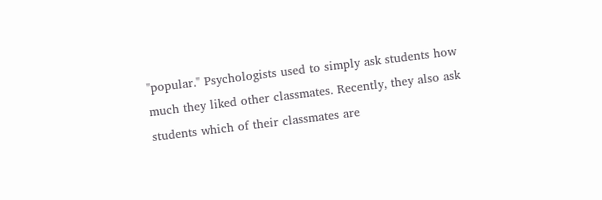"popular." Psychologists used to simply ask students how much they liked other classmates. Recently, they also ask students which of their classmates are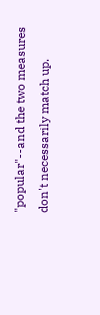"popular"--and the two measures don't necessarily match up.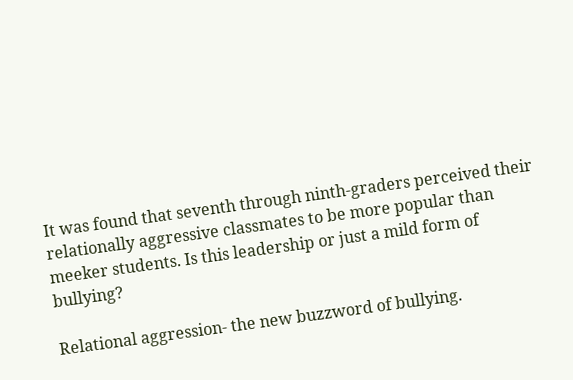It was found that seventh through ninth-graders perceived their relationally aggressive classmates to be more popular than meeker students. Is this leadership or just a mild form of bullying?

Relational aggression- the new buzzword of bullying.